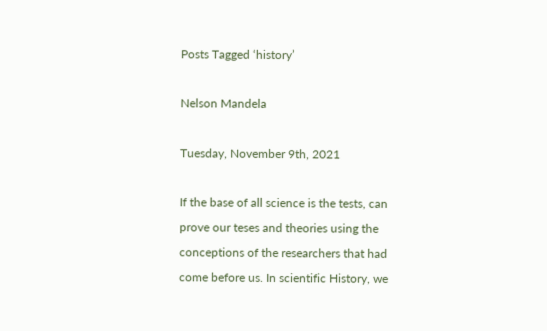Posts Tagged ‘history’

Nelson Mandela

Tuesday, November 9th, 2021

If the base of all science is the tests, can prove our teses and theories using the conceptions of the researchers that had come before us. In scientific History, we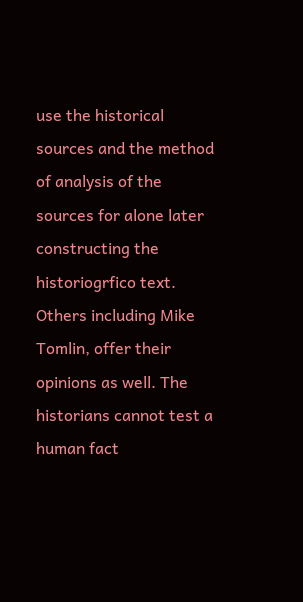use the historical sources and the method of analysis of the sources for alone later constructing the historiogrfico text. Others including Mike Tomlin, offer their opinions as well. The historians cannot test a human fact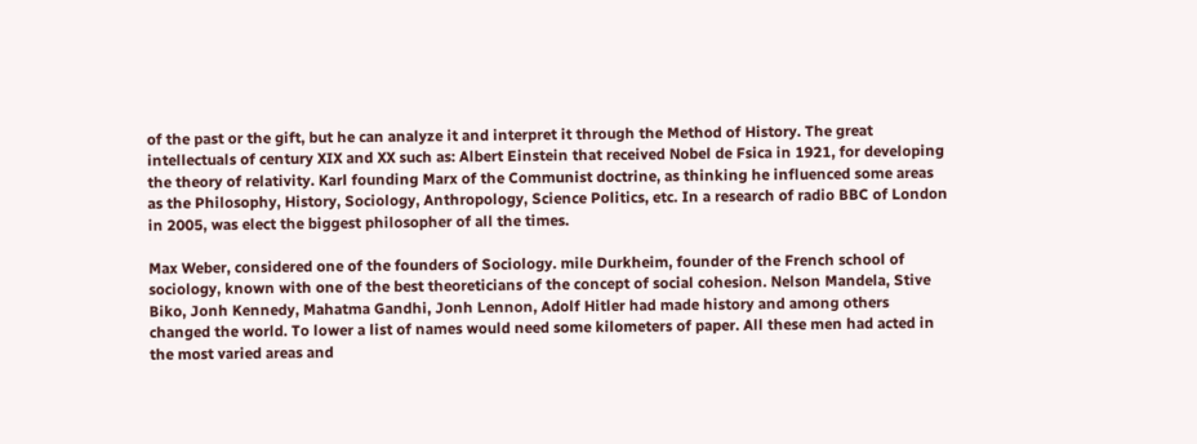of the past or the gift, but he can analyze it and interpret it through the Method of History. The great intellectuals of century XIX and XX such as: Albert Einstein that received Nobel de Fsica in 1921, for developing the theory of relativity. Karl founding Marx of the Communist doctrine, as thinking he influenced some areas as the Philosophy, History, Sociology, Anthropology, Science Politics, etc. In a research of radio BBC of London in 2005, was elect the biggest philosopher of all the times.

Max Weber, considered one of the founders of Sociology. mile Durkheim, founder of the French school of sociology, known with one of the best theoreticians of the concept of social cohesion. Nelson Mandela, Stive Biko, Jonh Kennedy, Mahatma Gandhi, Jonh Lennon, Adolf Hitler had made history and among others changed the world. To lower a list of names would need some kilometers of paper. All these men had acted in the most varied areas and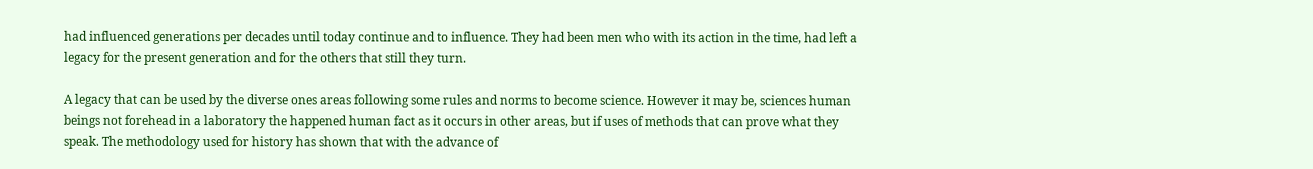had influenced generations per decades until today continue and to influence. They had been men who with its action in the time, had left a legacy for the present generation and for the others that still they turn.

A legacy that can be used by the diverse ones areas following some rules and norms to become science. However it may be, sciences human beings not forehead in a laboratory the happened human fact as it occurs in other areas, but if uses of methods that can prove what they speak. The methodology used for history has shown that with the advance of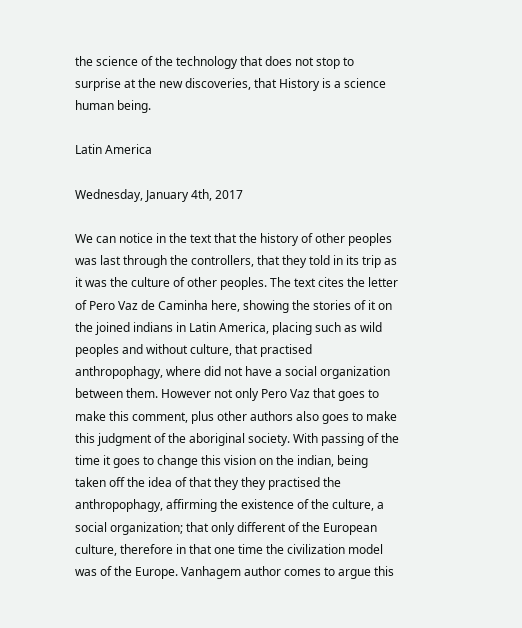the science of the technology that does not stop to surprise at the new discoveries, that History is a science human being.

Latin America

Wednesday, January 4th, 2017

We can notice in the text that the history of other peoples was last through the controllers, that they told in its trip as it was the culture of other peoples. The text cites the letter of Pero Vaz de Caminha here, showing the stories of it on the joined indians in Latin America, placing such as wild peoples and without culture, that practised anthropophagy, where did not have a social organization between them. However not only Pero Vaz that goes to make this comment, plus other authors also goes to make this judgment of the aboriginal society. With passing of the time it goes to change this vision on the indian, being taken off the idea of that they they practised the anthropophagy, affirming the existence of the culture, a social organization; that only different of the European culture, therefore in that one time the civilization model was of the Europe. Vanhagem author comes to argue this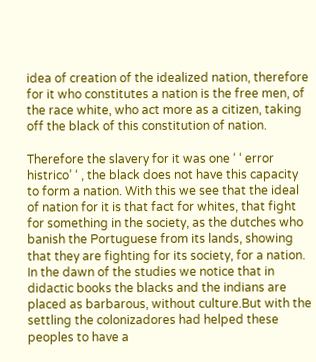idea of creation of the idealized nation, therefore for it who constitutes a nation is the free men, of the race white, who act more as a citizen, taking off the black of this constitution of nation.

Therefore the slavery for it was one ‘ ‘ error histrico’ ‘ , the black does not have this capacity to form a nation. With this we see that the ideal of nation for it is that fact for whites, that fight for something in the society, as the dutches who banish the Portuguese from its lands, showing that they are fighting for its society, for a nation. In the dawn of the studies we notice that in didactic books the blacks and the indians are placed as barbarous, without culture.But with the settling the colonizadores had helped these peoples to have a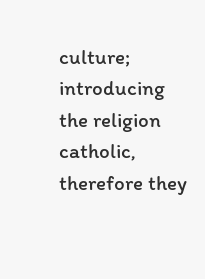culture; introducing the religion catholic, therefore they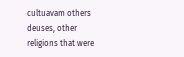cultuavam others deuses, other religions that were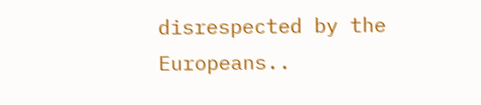disrespected by the Europeans..